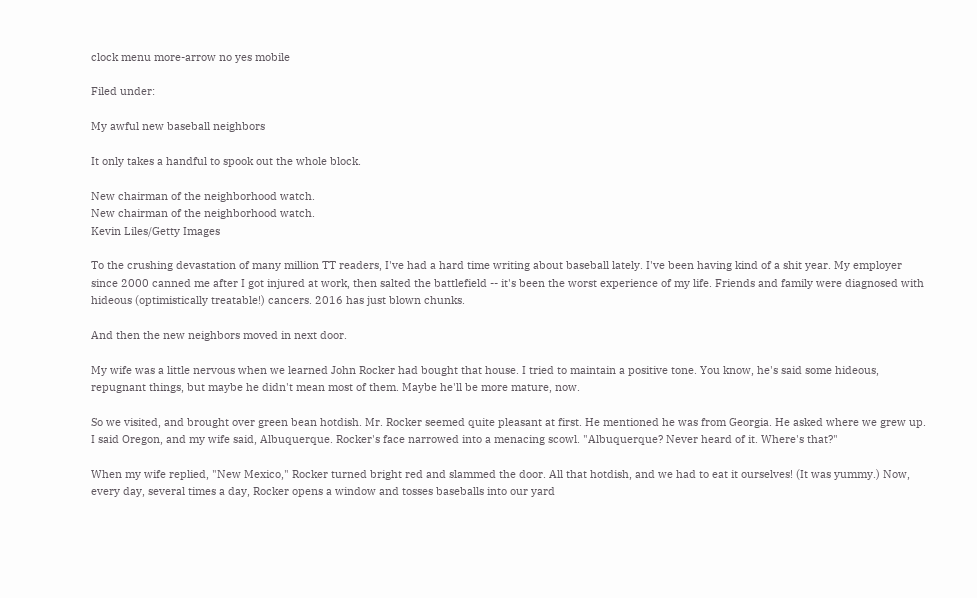clock menu more-arrow no yes mobile

Filed under:

My awful new baseball neighbors

It only takes a handful to spook out the whole block.

New chairman of the neighborhood watch.
New chairman of the neighborhood watch.
Kevin Liles/Getty Images

To the crushing devastation of many million TT readers, I've had a hard time writing about baseball lately. I've been having kind of a shit year. My employer since 2000 canned me after I got injured at work, then salted the battlefield -- it's been the worst experience of my life. Friends and family were diagnosed with hideous (optimistically treatable!) cancers. 2016 has just blown chunks.

And then the new neighbors moved in next door.

My wife was a little nervous when we learned John Rocker had bought that house. I tried to maintain a positive tone. You know, he's said some hideous, repugnant things, but maybe he didn't mean most of them. Maybe he'll be more mature, now.

So we visited, and brought over green bean hotdish. Mr. Rocker seemed quite pleasant at first. He mentioned he was from Georgia. He asked where we grew up. I said Oregon, and my wife said, Albuquerque. Rocker's face narrowed into a menacing scowl. "Albuquerque? Never heard of it. Where's that?"

When my wife replied, "New Mexico," Rocker turned bright red and slammed the door. All that hotdish, and we had to eat it ourselves! (It was yummy.) Now, every day, several times a day, Rocker opens a window and tosses baseballs into our yard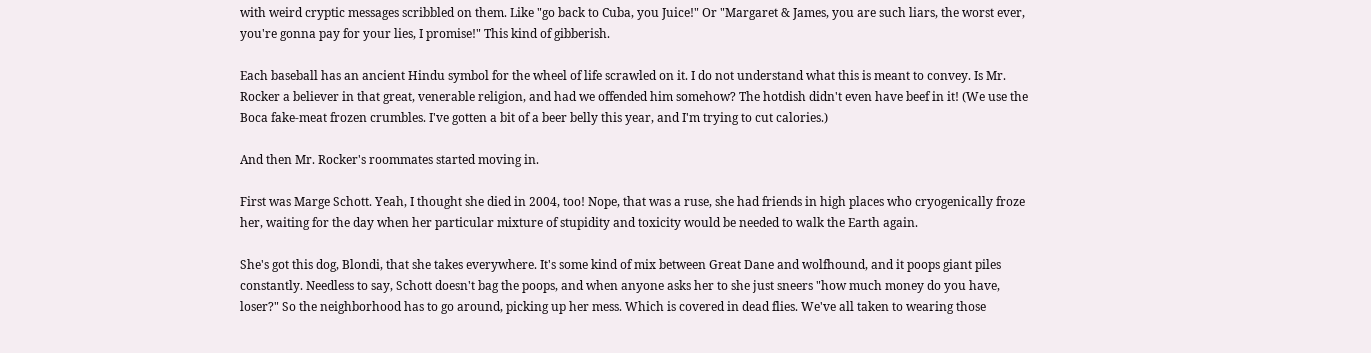with weird cryptic messages scribbled on them. Like "go back to Cuba, you Juice!" Or "Margaret & James, you are such liars, the worst ever, you're gonna pay for your lies, I promise!" This kind of gibberish.

Each baseball has an ancient Hindu symbol for the wheel of life scrawled on it. I do not understand what this is meant to convey. Is Mr. Rocker a believer in that great, venerable religion, and had we offended him somehow? The hotdish didn't even have beef in it! (We use the Boca fake-meat frozen crumbles. I've gotten a bit of a beer belly this year, and I'm trying to cut calories.)

And then Mr. Rocker's roommates started moving in.

First was Marge Schott. Yeah, I thought she died in 2004, too! Nope, that was a ruse, she had friends in high places who cryogenically froze her, waiting for the day when her particular mixture of stupidity and toxicity would be needed to walk the Earth again.

She's got this dog, Blondi, that she takes everywhere. It's some kind of mix between Great Dane and wolfhound, and it poops giant piles constantly. Needless to say, Schott doesn't bag the poops, and when anyone asks her to she just sneers "how much money do you have, loser?" So the neighborhood has to go around, picking up her mess. Which is covered in dead flies. We've all taken to wearing those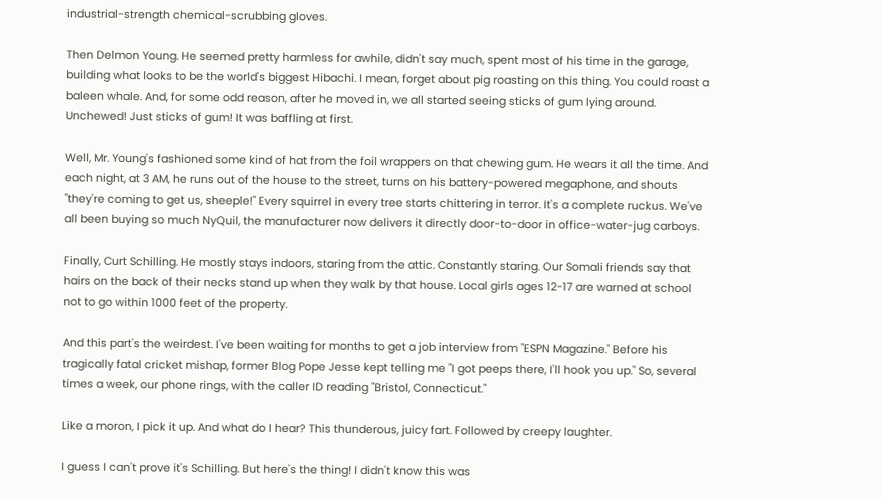industrial-strength chemical-scrubbing gloves.

Then Delmon Young. He seemed pretty harmless for awhile, didn't say much, spent most of his time in the garage, building what looks to be the world's biggest Hibachi. I mean, forget about pig roasting on this thing. You could roast a baleen whale. And, for some odd reason, after he moved in, we all started seeing sticks of gum lying around. Unchewed! Just sticks of gum! It was baffling at first.

Well, Mr. Young's fashioned some kind of hat from the foil wrappers on that chewing gum. He wears it all the time. And each night, at 3 AM, he runs out of the house to the street, turns on his battery-powered megaphone, and shouts "they're coming to get us, sheeple!" Every squirrel in every tree starts chittering in terror. It's a complete ruckus. We've all been buying so much NyQuil, the manufacturer now delivers it directly door-to-door in office-water-jug carboys.

Finally, Curt Schilling. He mostly stays indoors, staring from the attic. Constantly staring. Our Somali friends say that hairs on the back of their necks stand up when they walk by that house. Local girls ages 12-17 are warned at school not to go within 1000 feet of the property.

And this part's the weirdest. I've been waiting for months to get a job interview from "ESPN Magazine." Before his tragically fatal cricket mishap, former Blog Pope Jesse kept telling me "I got peeps there, I'll hook you up." So, several times a week, our phone rings, with the caller ID reading "Bristol, Connecticut."

Like a moron, I pick it up. And what do I hear? This thunderous, juicy fart. Followed by creepy laughter.

I guess I can't prove it's Schilling. But here's the thing! I didn't know this was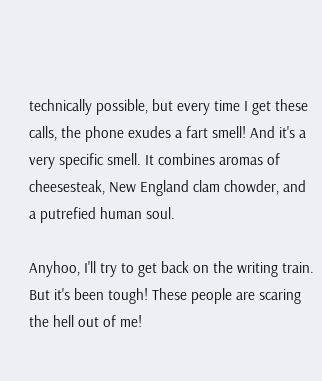technically possible, but every time I get these calls, the phone exudes a fart smell! And it's a very specific smell. It combines aromas of cheesesteak, New England clam chowder, and a putrefied human soul.

Anyhoo, I'll try to get back on the writing train. But it's been tough! These people are scaring the hell out of me!